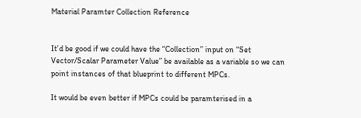Material Paramter Collection Reference


It’d be good if we could have the “Collection” input on “Set Vector/Scalar Parameter Value” be available as a variable so we can point instances of that blueprint to different MPCs.

It would be even better if MPCs could be paramterised in a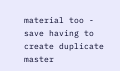material too - save having to create duplicate master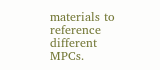materials to reference different MPCs.